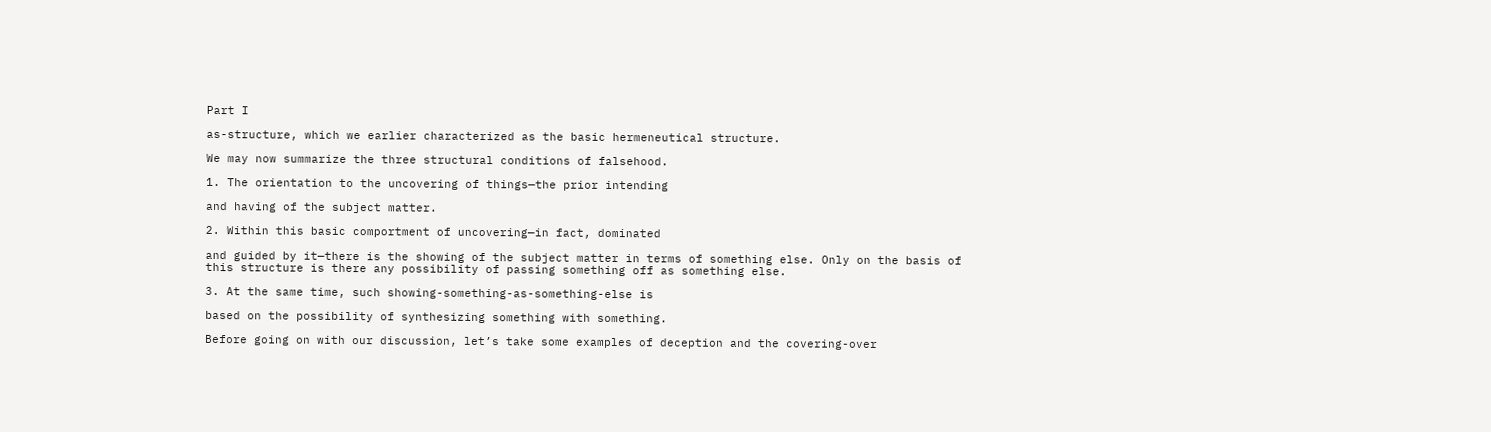Part I

as-structure, which we earlier characterized as the basic hermeneutical structure.

We may now summarize the three structural conditions of falsehood.

1. The orientation to the uncovering of things—the prior intending

and having of the subject matter.

2. Within this basic comportment of uncovering—in fact, dominated

and guided by it—there is the showing of the subject matter in terms of something else. Only on the basis of this structure is there any possibility of passing something off as something else.

3. At the same time, such showing-something-as-something-else is

based on the possibility of synthesizing something with something.

Before going on with our discussion, let’s take some examples of deception and the covering-over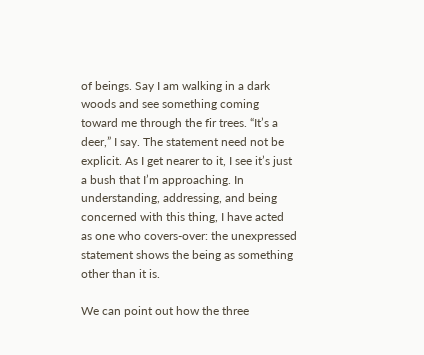of beings. Say I am walking in a dark woods and see something coming toward me through the fir trees. “It’s a deer,” I say. The statement need not be explicit. As I get nearer to it, I see it’s just a bush that I’m approaching. In understanding, addressing, and being concerned with this thing, I have acted as one who covers-over: the unexpressed statement shows the being as something other than it is.

We can point out how the three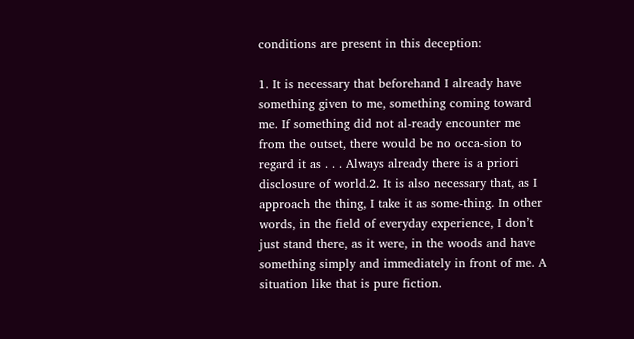conditions are present in this deception:

1. It is necessary that beforehand I already have something given to me, something coming toward me. If something did not al-ready encounter me from the outset, there would be no occa-sion to regard it as . . . Always already there is a priori disclosure of world.2. It is also necessary that, as I approach the thing, I take it as some-thing. In other words, in the field of everyday experience, I don’t just stand there, as it were, in the woods and have something simply and immediately in front of me. A situation like that is pure fiction.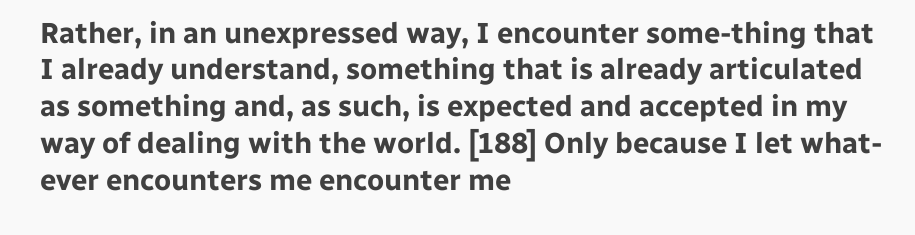Rather, in an unexpressed way, I encounter some-thing that I already understand, something that is already articulated as something and, as such, is expected and accepted in my way of dealing with the world. [188] Only because I let what-ever encounters me encounter me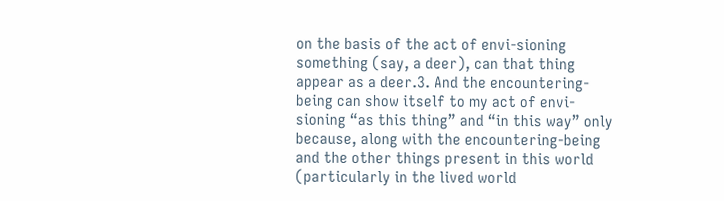on the basis of the act of envi-sioning something (say, a deer), can that thing appear as a deer.3. And the encountering-being can show itself to my act of envi-sioning “as this thing” and “in this way” only because, along with the encountering-being and the other things present in this world (particularly in the lived world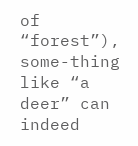of “forest”), some-thing like “a deer” can indeed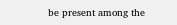be present among the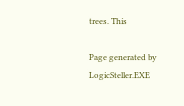trees. This

Page generated by LogicSteller.EXE